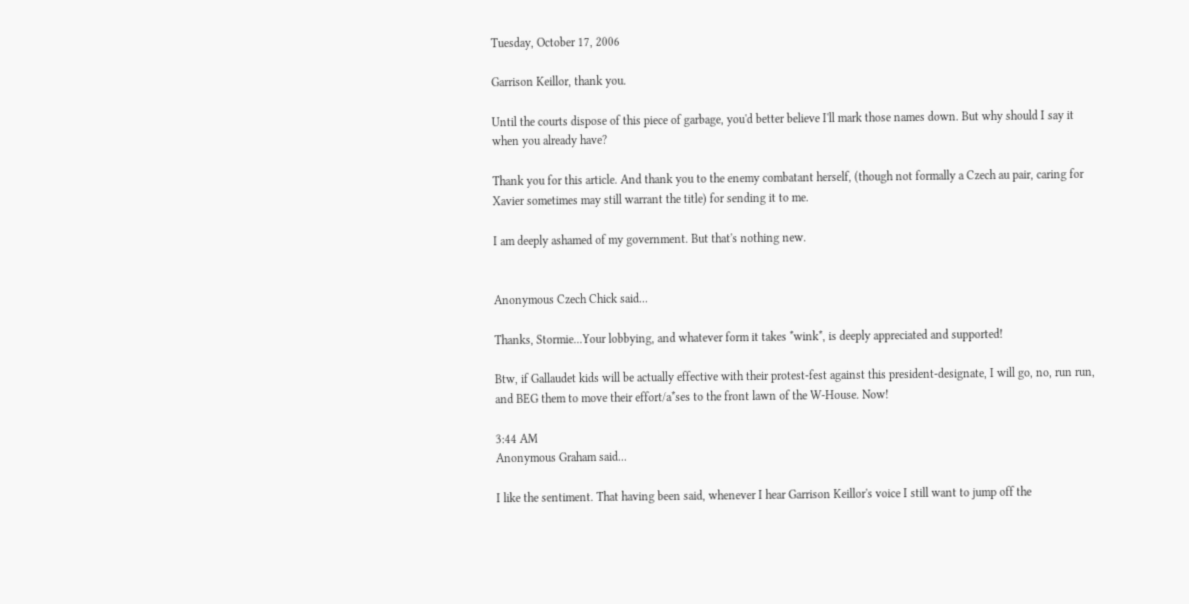Tuesday, October 17, 2006

Garrison Keillor, thank you.

Until the courts dispose of this piece of garbage, you'd better believe I'll mark those names down. But why should I say it when you already have?

Thank you for this article. And thank you to the enemy combatant herself, (though not formally a Czech au pair, caring for Xavier sometimes may still warrant the title) for sending it to me.

I am deeply ashamed of my government. But that's nothing new.


Anonymous Czech Chick said...

Thanks, Stormie...Your lobbying, and whatever form it takes *wink*, is deeply appreciated and supported!

Btw, if Gallaudet kids will be actually effective with their protest-fest against this president-designate, I will go, no, run run, and BEG them to move their effort/a*ses to the front lawn of the W-House. Now!

3:44 AM
Anonymous Graham said...

I like the sentiment. That having been said, whenever I hear Garrison Keillor's voice I still want to jump off the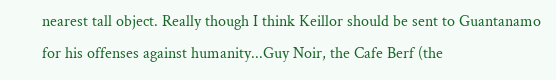nearest tall object. Really though I think Keillor should be sent to Guantanamo for his offenses against humanity...Guy Noir, the Cafe Berf (the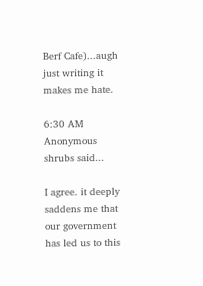Berf Cafe)...augh just writing it makes me hate.

6:30 AM
Anonymous shrubs said...

I agree. it deeply saddens me that our government has led us to this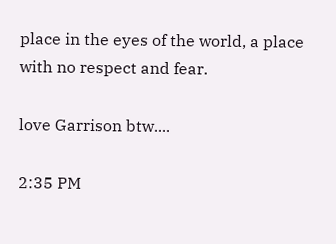place in the eyes of the world, a place with no respect and fear.

love Garrison btw....

2:35 PM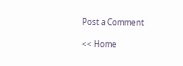Post a Comment

<< Home